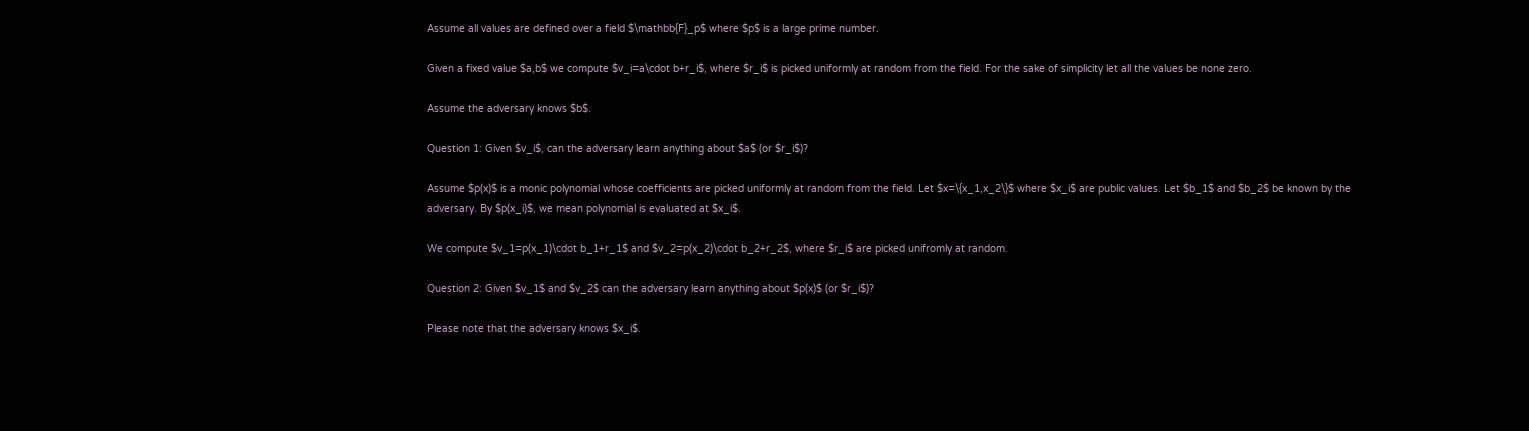Assume all values are defined over a field $\mathbb{F}_p$ where $p$ is a large prime number.

Given a fixed value $a,b$ we compute $v_i=a\cdot b+r_i$, where $r_i$ is picked uniformly at random from the field. For the sake of simplicity let all the values be none zero.

Assume the adversary knows $b$.

Question 1: Given $v_i$, can the adversary learn anything about $a$ (or $r_i$)?

Assume $p(x)$ is a monic polynomial whose coefficients are picked uniformly at random from the field. Let $x=\{x_1,x_2\}$ where $x_i$ are public values. Let $b_1$ and $b_2$ be known by the adversary. By $p(x_i)$, we mean polynomial is evaluated at $x_i$.

We compute $v_1=p(x_1)\cdot b_1+r_1$ and $v_2=p(x_2)\cdot b_2+r_2$, where $r_i$ are picked unifromly at random.

Question 2: Given $v_1$ and $v_2$ can the adversary learn anything about $p(x)$ (or $r_i$)?

Please note that the adversary knows $x_i$.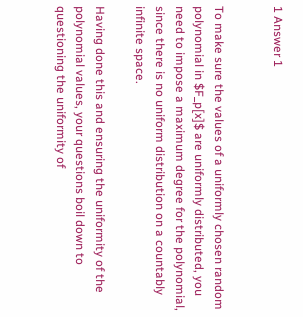1 Answer 1


To make sure the values of a uniformly chosen random polynomial in $F_p[x]$ are uniformly distributed, you need to impose a maximum degree for the polynomial, since there is no uniform distribution on a countably infinite space.

Having done this and ensuring the uniformity of the polynomial values, your questions boil down to questioning the uniformity of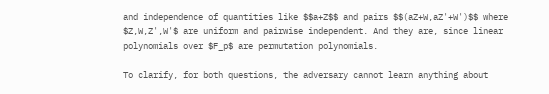and independence of quantities like $$a+Z$$ and pairs $$(aZ+W,aZ'+W')$$ where $Z,W,Z',W'$ are uniform and pairwise independent. And they are, since linear polynomials over $F_p$ are permutation polynomials.

To clarify, for both questions, the adversary cannot learn anything about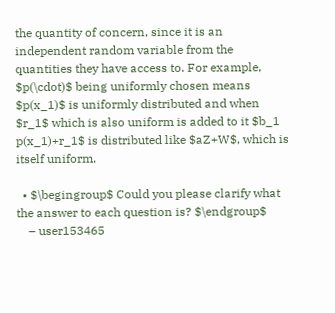the quantity of concern, since it is an independent random variable from the quantities they have access to. For example, $p(\cdot)$ being uniformly chosen means $p(x_1)$ is uniformly distributed and when $r_1$ which is also uniform is added to it $b_1 p(x_1)+r_1$ is distributed like $aZ+W$, which is itself uniform.

  • $\begingroup$ Could you please clarify what the answer to each question is? $\endgroup$
    – user153465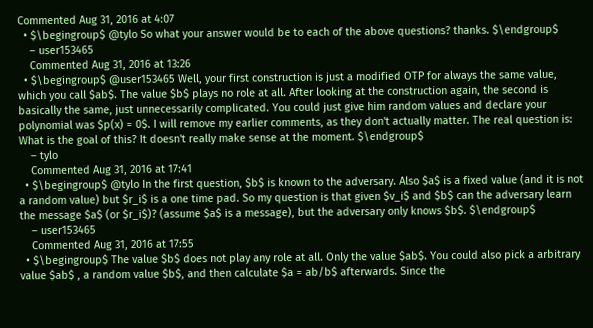Commented Aug 31, 2016 at 4:07
  • $\begingroup$ @tylo So what your answer would be to each of the above questions? thanks. $\endgroup$
    – user153465
    Commented Aug 31, 2016 at 13:26
  • $\begingroup$ @user153465 Well, your first construction is just a modified OTP for always the same value, which you call $ab$. The value $b$ plays no role at all. After looking at the construction again, the second is basically the same, just unnecessarily complicated. You could just give him random values and declare your polynomial was $p(x) = 0$. I will remove my earlier comments, as they don't actually matter. The real question is: What is the goal of this? It doesn't really make sense at the moment. $\endgroup$
    – tylo
    Commented Aug 31, 2016 at 17:41
  • $\begingroup$ @tylo In the first question, $b$ is known to the adversary. Also $a$ is a fixed value (and it is not a random value) but $r_i$ is a one time pad. So my question is that given $v_i$ and $b$ can the adversary learn the message $a$ (or $r_i$)? (assume $a$ is a message), but the adversary only knows $b$. $\endgroup$
    – user153465
    Commented Aug 31, 2016 at 17:55
  • $\begingroup$ The value $b$ does not play any role at all. Only the value $ab$. You could also pick a arbitrary value $ab$ , a random value $b$, and then calculate $a = ab/b$ afterwards. Since the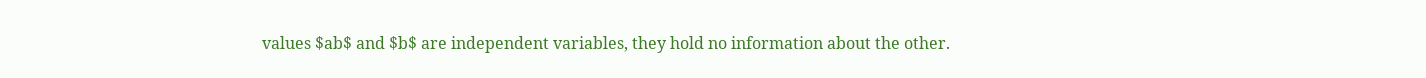values $ab$ and $b$ are independent variables, they hold no information about the other.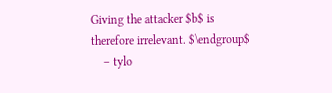Giving the attacker $b$ is therefore irrelevant. $\endgroup$
    – tylo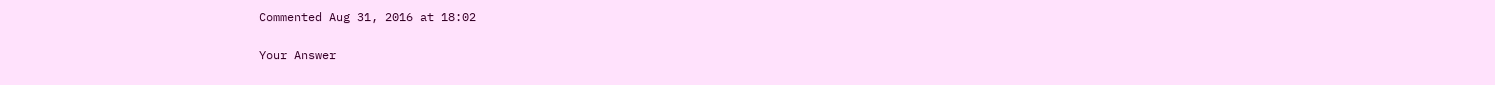Commented Aug 31, 2016 at 18:02

Your Answer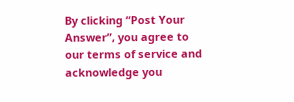By clicking “Post Your Answer”, you agree to our terms of service and acknowledge you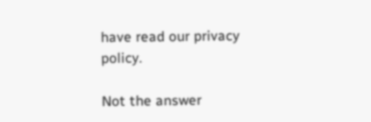have read our privacy policy.

Not the answer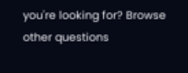you're looking for? Browse other questions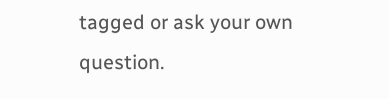tagged or ask your own question.